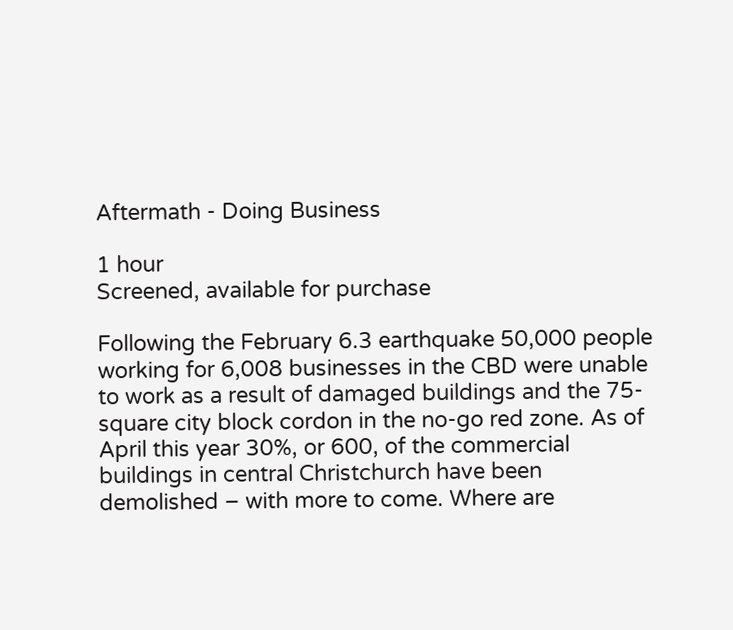Aftermath - Doing Business

1 hour
Screened, available for purchase

Following the February 6.3 earthquake 50,000 people working for 6,008 businesses in the CBD were unable to work as a result of damaged buildings and the 75-square city block cordon in the no-go red zone. As of April this year 30%, or 600, of the commercial buildings in central Christchurch have been demolished – with more to come. Where are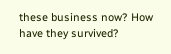these business now? How have they survived?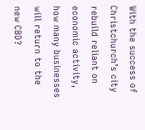With the success of Christchurch’s city rebuild reliant on economic activity, how many businesses will return to the new CBD?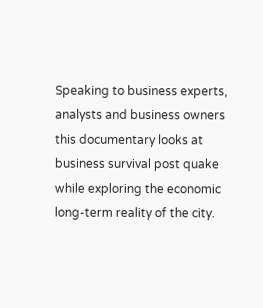Speaking to business experts, analysts and business owners this documentary looks at business survival post quake while exploring the economic long-term reality of the city.